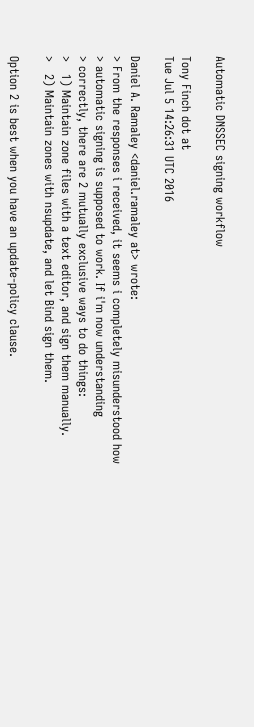Automatic DNSSEC signing workflow

Tony Finch dot at
Tue Jul 5 14:26:31 UTC 2016

Daniel A. Ramaley <daniel.ramaley at> wrote:
> From the responses i received, it seems i completely misunderstood how
> automatic signing is supposed to work. If i'm now understanding
> correctly, there are 2 mutually exclusive ways to do things:
>   1) Maintain zone files with a text editor, and sign them manually.
>   2) Maintain zones with nsupdate, and let Bind sign them.

Option 2 is best when you have an update-policy clause.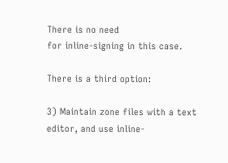There is no need
for inline-signing in this case.

There is a third option:

3) Maintain zone files with a text editor, and use inline-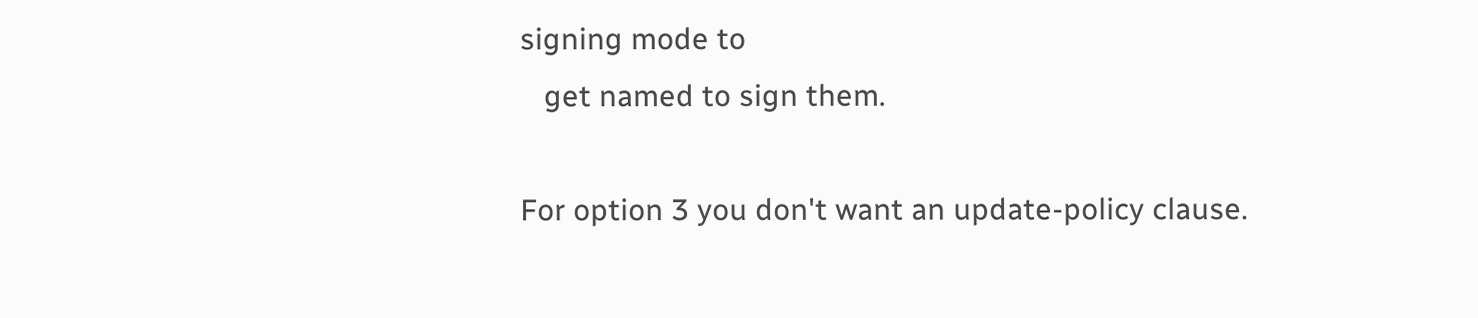signing mode to
   get named to sign them.

For option 3 you don't want an update-policy clause.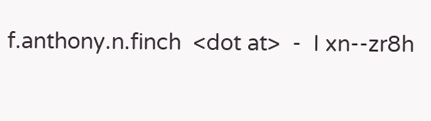f.anthony.n.finch  <dot at>  -  I xn--zr8h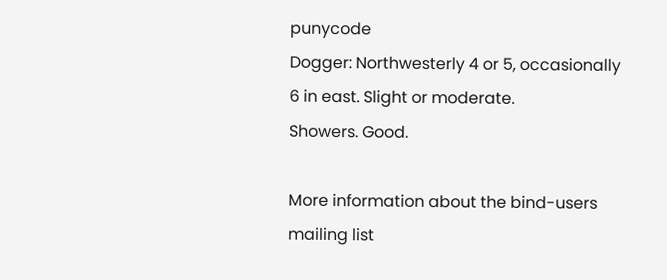punycode
Dogger: Northwesterly 4 or 5, occasionally 6 in east. Slight or moderate.
Showers. Good.

More information about the bind-users mailing list